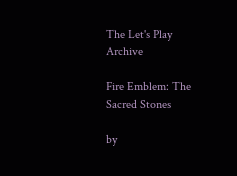The Let's Play Archive

Fire Emblem: The Sacred Stones

by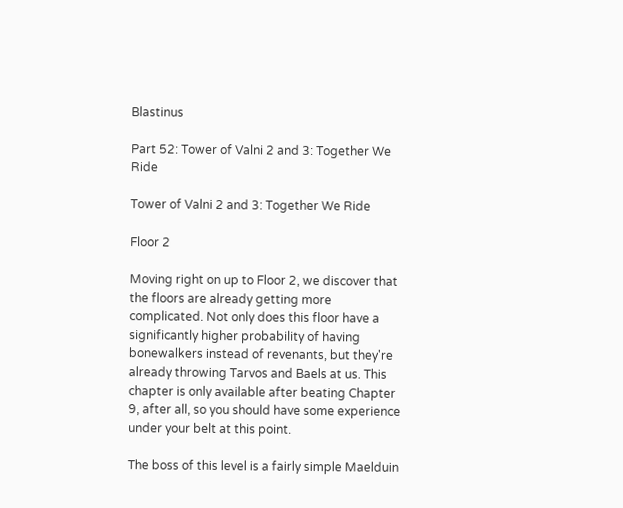Blastinus

Part 52: Tower of Valni 2 and 3: Together We Ride

Tower of Valni 2 and 3: Together We Ride

Floor 2

Moving right on up to Floor 2, we discover that the floors are already getting more complicated. Not only does this floor have a significantly higher probability of having bonewalkers instead of revenants, but they're already throwing Tarvos and Baels at us. This chapter is only available after beating Chapter 9, after all, so you should have some experience under your belt at this point.

The boss of this level is a fairly simple Maelduin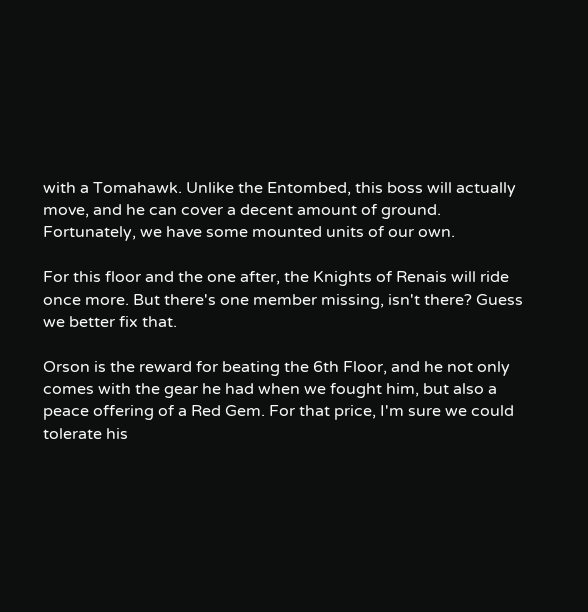with a Tomahawk. Unlike the Entombed, this boss will actually move, and he can cover a decent amount of ground. Fortunately, we have some mounted units of our own.

For this floor and the one after, the Knights of Renais will ride once more. But there's one member missing, isn't there? Guess we better fix that.

Orson is the reward for beating the 6th Floor, and he not only comes with the gear he had when we fought him, but also a peace offering of a Red Gem. For that price, I'm sure we could tolerate his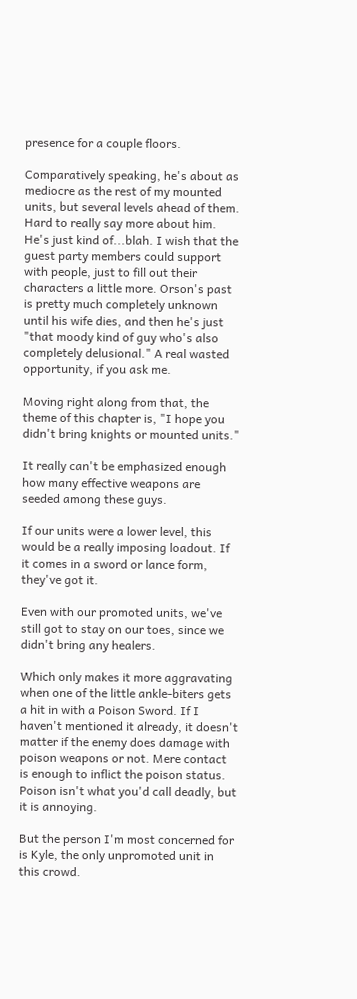presence for a couple floors.

Comparatively speaking, he's about as mediocre as the rest of my mounted units, but several levels ahead of them. Hard to really say more about him. He's just kind of...blah. I wish that the guest party members could support with people, just to fill out their characters a little more. Orson's past is pretty much completely unknown until his wife dies, and then he's just "that moody kind of guy who's also completely delusional." A real wasted opportunity, if you ask me.

Moving right along from that, the theme of this chapter is, "I hope you didn't bring knights or mounted units."

It really can't be emphasized enough how many effective weapons are seeded among these guys.

If our units were a lower level, this would be a really imposing loadout. If it comes in a sword or lance form, they've got it.

Even with our promoted units, we've still got to stay on our toes, since we didn't bring any healers.

Which only makes it more aggravating when one of the little ankle-biters gets a hit in with a Poison Sword. If I haven't mentioned it already, it doesn't matter if the enemy does damage with poison weapons or not. Mere contact is enough to inflict the poison status. Poison isn't what you'd call deadly, but it is annoying.

But the person I'm most concerned for is Kyle, the only unpromoted unit in this crowd.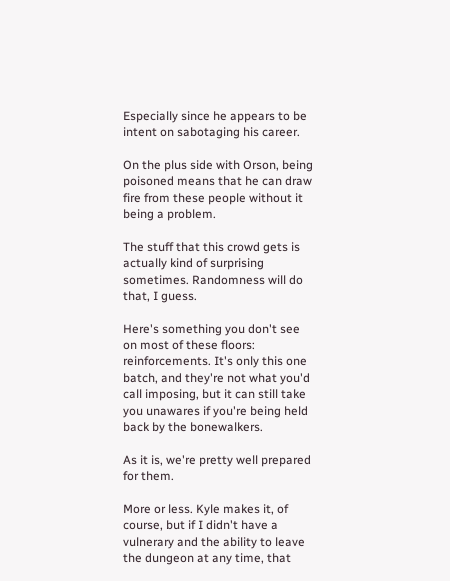Especially since he appears to be intent on sabotaging his career.

On the plus side with Orson, being poisoned means that he can draw fire from these people without it being a problem.

The stuff that this crowd gets is actually kind of surprising sometimes. Randomness will do that, I guess.

Here's something you don't see on most of these floors: reinforcements. It's only this one batch, and they're not what you'd call imposing, but it can still take you unawares if you're being held back by the bonewalkers.

As it is, we're pretty well prepared for them.

More or less. Kyle makes it, of course, but if I didn't have a vulnerary and the ability to leave the dungeon at any time, that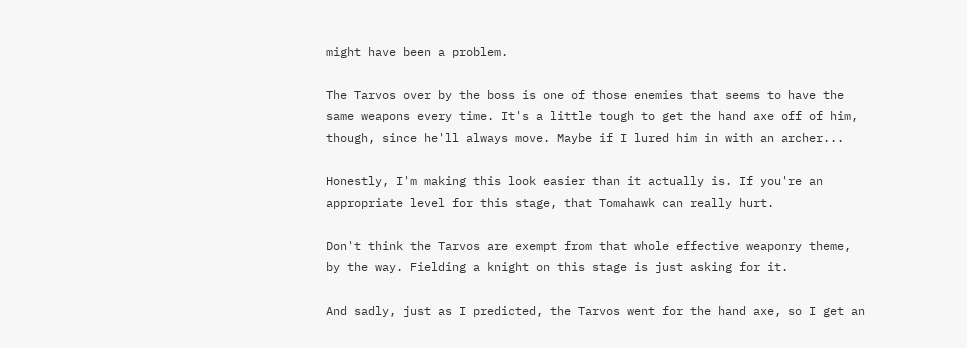might have been a problem.

The Tarvos over by the boss is one of those enemies that seems to have the same weapons every time. It's a little tough to get the hand axe off of him, though, since he'll always move. Maybe if I lured him in with an archer...

Honestly, I'm making this look easier than it actually is. If you're an appropriate level for this stage, that Tomahawk can really hurt.

Don't think the Tarvos are exempt from that whole effective weaponry theme, by the way. Fielding a knight on this stage is just asking for it.

And sadly, just as I predicted, the Tarvos went for the hand axe, so I get an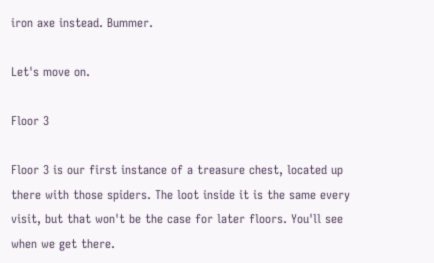iron axe instead. Bummer.

Let's move on.

Floor 3

Floor 3 is our first instance of a treasure chest, located up there with those spiders. The loot inside it is the same every visit, but that won't be the case for later floors. You'll see when we get there.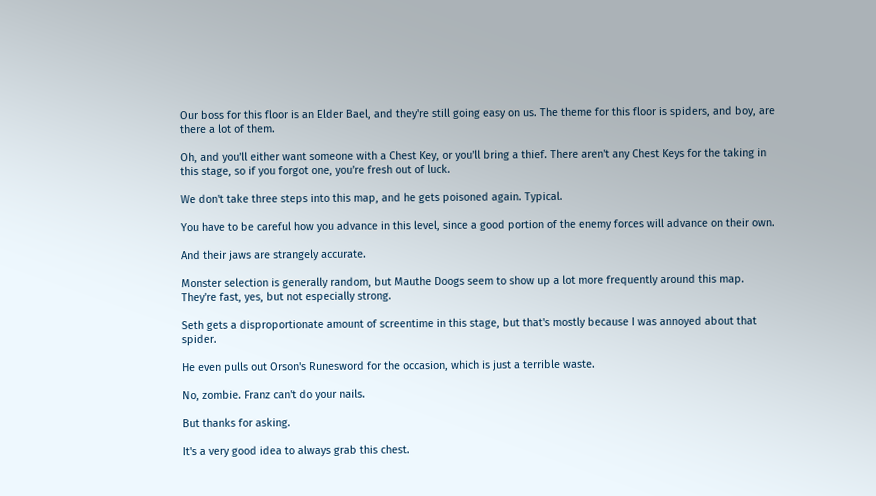Our boss for this floor is an Elder Bael, and they're still going easy on us. The theme for this floor is spiders, and boy, are there a lot of them.

Oh, and you'll either want someone with a Chest Key, or you'll bring a thief. There aren't any Chest Keys for the taking in this stage, so if you forgot one, you're fresh out of luck.

We don't take three steps into this map, and he gets poisoned again. Typical.

You have to be careful how you advance in this level, since a good portion of the enemy forces will advance on their own.

And their jaws are strangely accurate.

Monster selection is generally random, but Mauthe Doogs seem to show up a lot more frequently around this map. They're fast, yes, but not especially strong.

Seth gets a disproportionate amount of screentime in this stage, but that's mostly because I was annoyed about that spider.

He even pulls out Orson's Runesword for the occasion, which is just a terrible waste.

No, zombie. Franz can't do your nails.

But thanks for asking.

It's a very good idea to always grab this chest.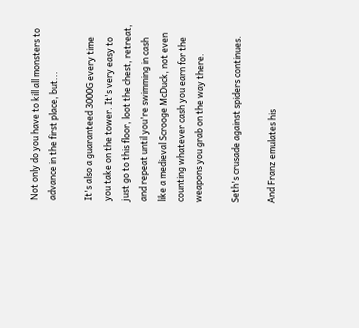Not only do you have to kill all monsters to advance in the first place, but...

It's also a guaranteed 3000G every time you take on the tower. It's very easy to just go to this floor, loot the chest, retreat, and repeat until you're swimming in cash like a medieval Scrooge McDuck, not even counting whatever cash you earn for the weapons you grab on the way there.

Seth's crusade against spiders continues.

And Franz emulates his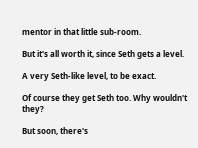mentor in that little sub-room.

But it's all worth it, since Seth gets a level.

A very Seth-like level, to be exact.

Of course they get Seth too. Why wouldn't they?

But soon, there's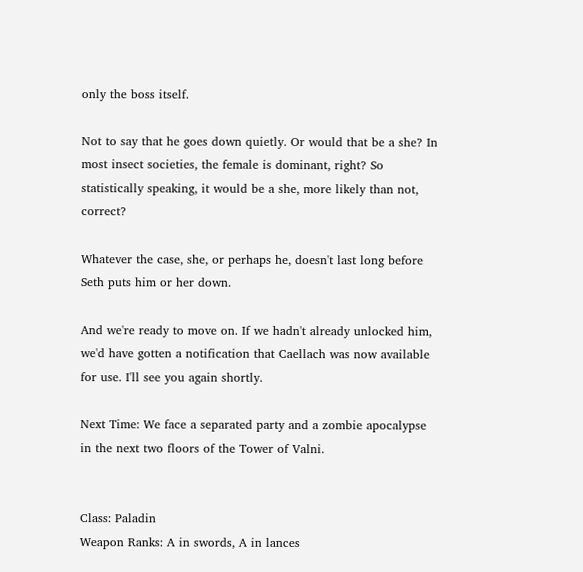only the boss itself.

Not to say that he goes down quietly. Or would that be a she? In most insect societies, the female is dominant, right? So statistically speaking, it would be a she, more likely than not, correct?

Whatever the case, she, or perhaps he, doesn't last long before Seth puts him or her down.

And we're ready to move on. If we hadn't already unlocked him, we'd have gotten a notification that Caellach was now available for use. I'll see you again shortly.

Next Time: We face a separated party and a zombie apocalypse in the next two floors of the Tower of Valni.


Class: Paladin
Weapon Ranks: A in swords, A in lances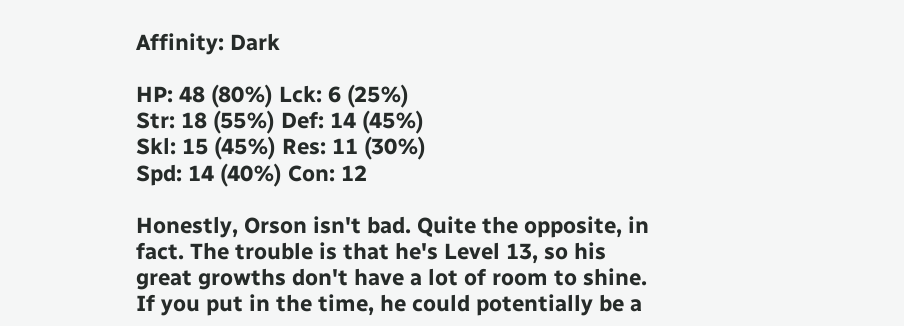Affinity: Dark

HP: 48 (80%) Lck: 6 (25%)
Str: 18 (55%) Def: 14 (45%)
Skl: 15 (45%) Res: 11 (30%)
Spd: 14 (40%) Con: 12

Honestly, Orson isn't bad. Quite the opposite, in fact. The trouble is that he's Level 13, so his great growths don't have a lot of room to shine. If you put in the time, he could potentially be a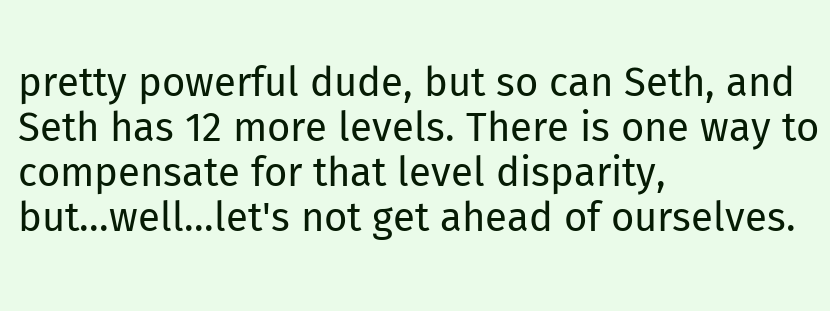pretty powerful dude, but so can Seth, and Seth has 12 more levels. There is one way to compensate for that level disparity, but...well...let's not get ahead of ourselves.